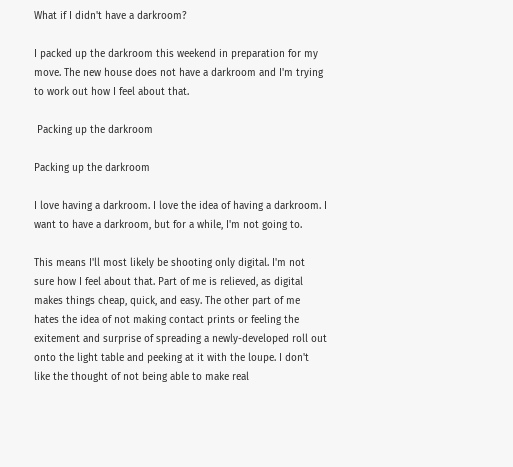What if I didn't have a darkroom?

I packed up the darkroom this weekend in preparation for my move. The new house does not have a darkroom and I'm trying to work out how I feel about that.

 Packing up the darkroom

Packing up the darkroom

I love having a darkroom. I love the idea of having a darkroom. I want to have a darkroom, but for a while, I'm not going to.

This means I'll most likely be shooting only digital. I'm not sure how I feel about that. Part of me is relieved, as digital makes things cheap, quick, and easy. The other part of me hates the idea of not making contact prints or feeling the exitement and surprise of spreading a newly-developed roll out onto the light table and peeking at it with the loupe. I don't like the thought of not being able to make real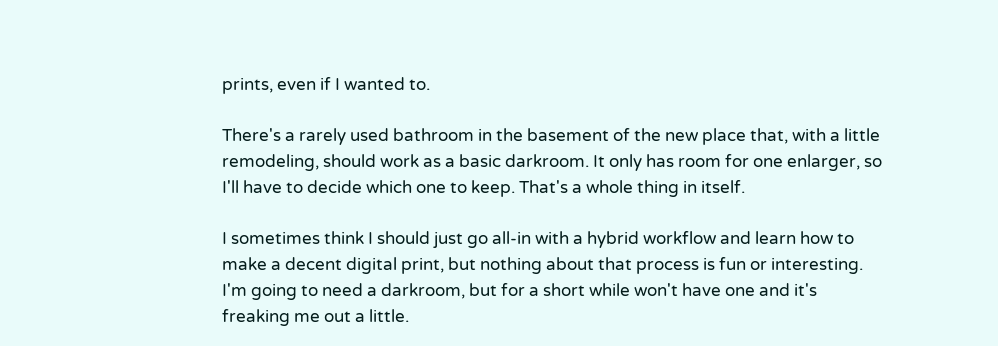prints, even if I wanted to.

There's a rarely used bathroom in the basement of the new place that, with a little remodeling, should work as a basic darkroom. It only has room for one enlarger, so I'll have to decide which one to keep. That's a whole thing in itself.

I sometimes think I should just go all-in with a hybrid workflow and learn how to make a decent digital print, but nothing about that process is fun or interesting. I'm going to need a darkroom, but for a short while won't have one and it's freaking me out a little.